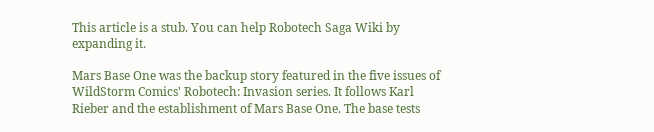This article is a stub. You can help Robotech Saga Wiki by expanding it.

Mars Base One was the backup story featured in the five issues of WildStorm Comics' Robotech: Invasion series. It follows Karl Rieber and the establishment of Mars Base One. The base tests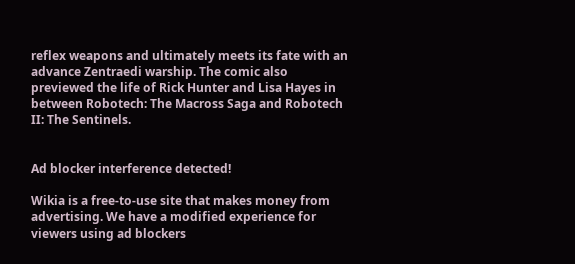reflex weapons and ultimately meets its fate with an advance Zentraedi warship. The comic also previewed the life of Rick Hunter and Lisa Hayes in between Robotech: The Macross Saga and Robotech II: The Sentinels.


Ad blocker interference detected!

Wikia is a free-to-use site that makes money from advertising. We have a modified experience for viewers using ad blockers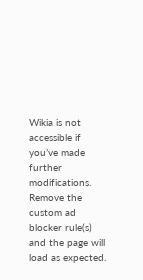Wikia is not accessible if you’ve made further modifications. Remove the custom ad blocker rule(s) and the page will load as expected.